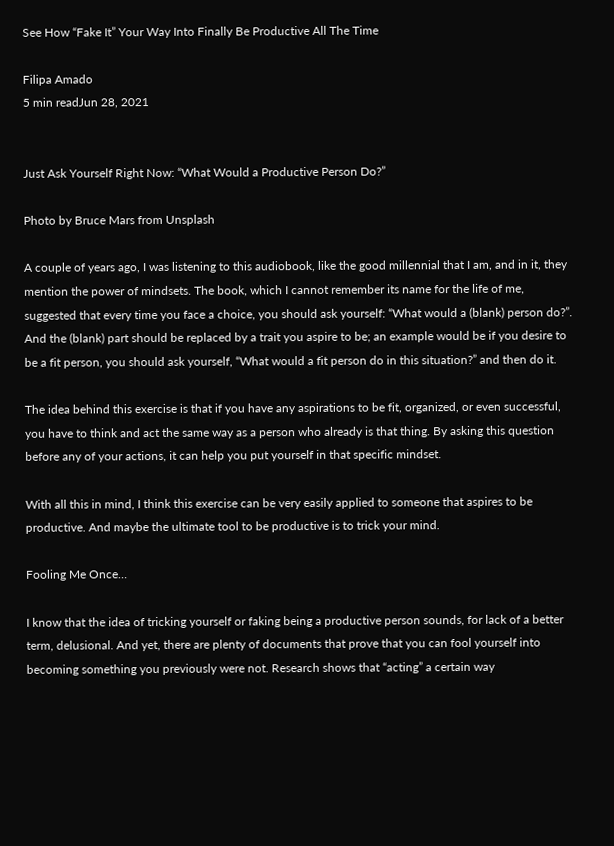See How “Fake It” Your Way Into Finally Be Productive All The Time

Filipa Amado
5 min readJun 28, 2021


Just Ask Yourself Right Now: “What Would a Productive Person Do?”

Photo by Bruce Mars from Unsplash

A couple of years ago, I was listening to this audiobook, like the good millennial that I am, and in it, they mention the power of mindsets. The book, which I cannot remember its name for the life of me, suggested that every time you face a choice, you should ask yourself: “What would a (blank) person do?”. And the (blank) part should be replaced by a trait you aspire to be; an example would be if you desire to be a fit person, you should ask yourself, “What would a fit person do in this situation?” and then do it.

The idea behind this exercise is that if you have any aspirations to be fit, organized, or even successful, you have to think and act the same way as a person who already is that thing. By asking this question before any of your actions, it can help you put yourself in that specific mindset.

With all this in mind, I think this exercise can be very easily applied to someone that aspires to be productive. And maybe the ultimate tool to be productive is to trick your mind.

Fooling Me Once…

I know that the idea of tricking yourself or faking being a productive person sounds, for lack of a better term, delusional. And yet, there are plenty of documents that prove that you can fool yourself into becoming something you previously were not. Research shows that “acting” a certain way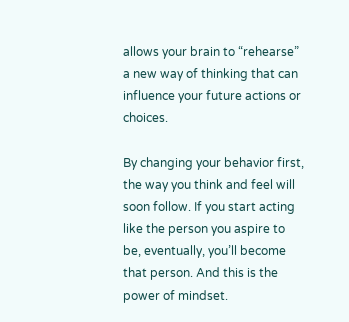allows your brain to “rehearse” a new way of thinking that can influence your future actions or choices.

By changing your behavior first, the way you think and feel will soon follow. If you start acting like the person you aspire to be, eventually, you’ll become that person. And this is the power of mindset.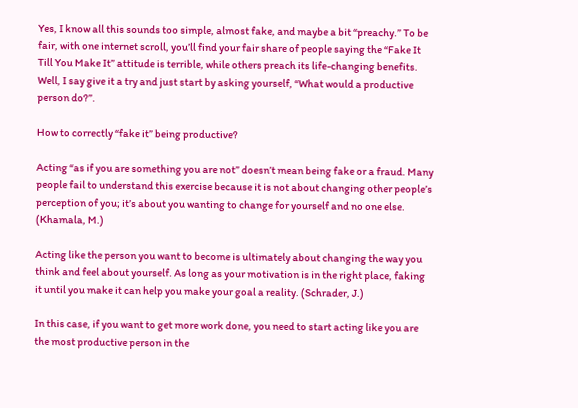Yes, I know all this sounds too simple, almost fake, and maybe a bit “preachy.” To be fair, with one internet scroll, you’ll find your fair share of people saying the “Fake It Till You Make It” attitude is terrible, while others preach its life-changing benefits. Well, I say give it a try and just start by asking yourself, “What would a productive person do?”.

How to correctly “fake it” being productive?

Acting “as if you are something you are not” doesn’t mean being fake or a fraud. Many people fail to understand this exercise because it is not about changing other people’s perception of you; it’s about you wanting to change for yourself and no one else. (Khamala, M.)

Acting like the person you want to become is ultimately about changing the way you think and feel about yourself. As long as your motivation is in the right place, faking it until you make it can help you make your goal a reality. (Schrader, J.)

In this case, if you want to get more work done, you need to start acting like you are the most productive person in the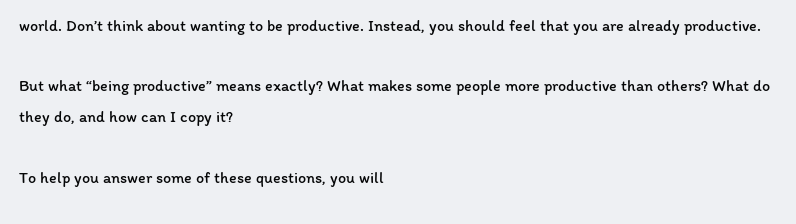world. Don’t think about wanting to be productive. Instead, you should feel that you are already productive.

But what “being productive” means exactly? What makes some people more productive than others? What do they do, and how can I copy it?

To help you answer some of these questions, you will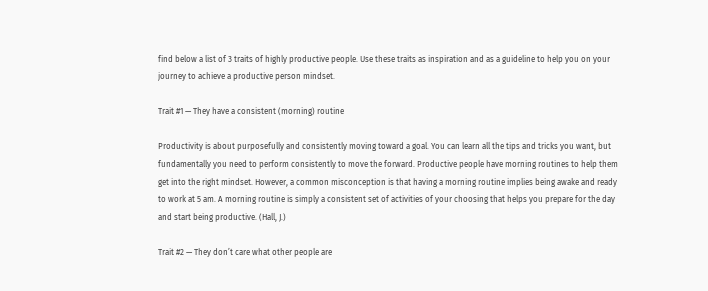find below a list of 3 traits of highly productive people. Use these traits as inspiration and as a guideline to help you on your journey to achieve a productive person mindset.

Trait #1 — They have a consistent (morning) routine

Productivity is about purposefully and consistently moving toward a goal. You can learn all the tips and tricks you want, but fundamentally you need to perform consistently to move the forward. Productive people have morning routines to help them get into the right mindset. However, a common misconception is that having a morning routine implies being awake and ready to work at 5 am. A morning routine is simply a consistent set of activities of your choosing that helps you prepare for the day and start being productive. (Hall, J.)

Trait #2 — They don’t care what other people are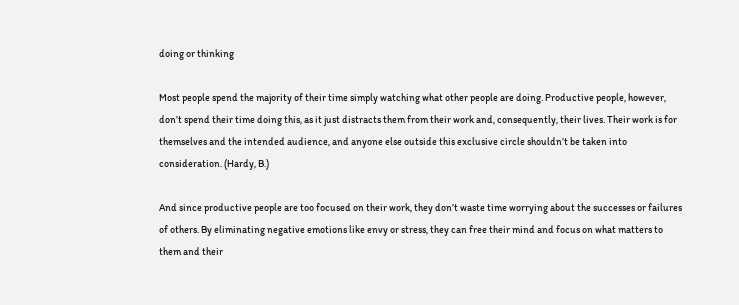doing or thinking

Most people spend the majority of their time simply watching what other people are doing. Productive people, however, don’t spend their time doing this, as it just distracts them from their work and, consequently, their lives. Their work is for themselves and the intended audience, and anyone else outside this exclusive circle shouldn’t be taken into consideration. (Hardy, B.)

And since productive people are too focused on their work, they don’t waste time worrying about the successes or failures of others. By eliminating negative emotions like envy or stress, they can free their mind and focus on what matters to them and their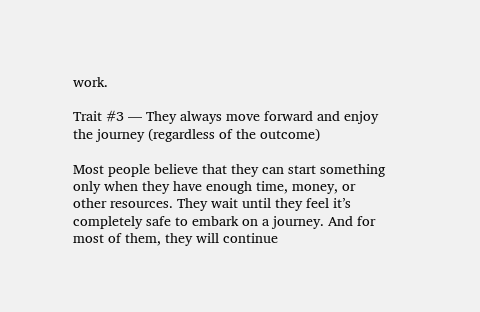work.

Trait #3 — They always move forward and enjoy the journey (regardless of the outcome)

Most people believe that they can start something only when they have enough time, money, or other resources. They wait until they feel it’s completely safe to embark on a journey. And for most of them, they will continue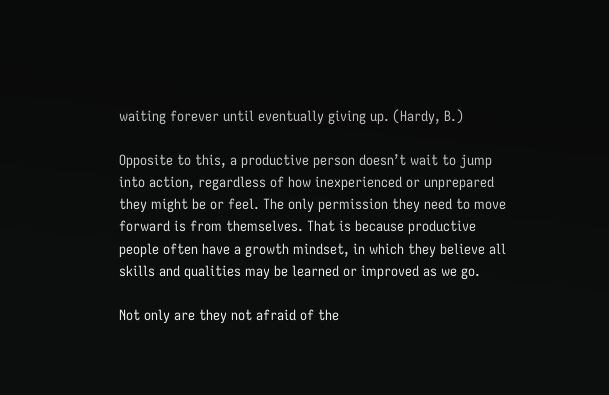waiting forever until eventually giving up. (Hardy, B.)

Opposite to this, a productive person doesn’t wait to jump into action, regardless of how inexperienced or unprepared they might be or feel. The only permission they need to move forward is from themselves. That is because productive people often have a growth mindset, in which they believe all skills and qualities may be learned or improved as we go.

Not only are they not afraid of the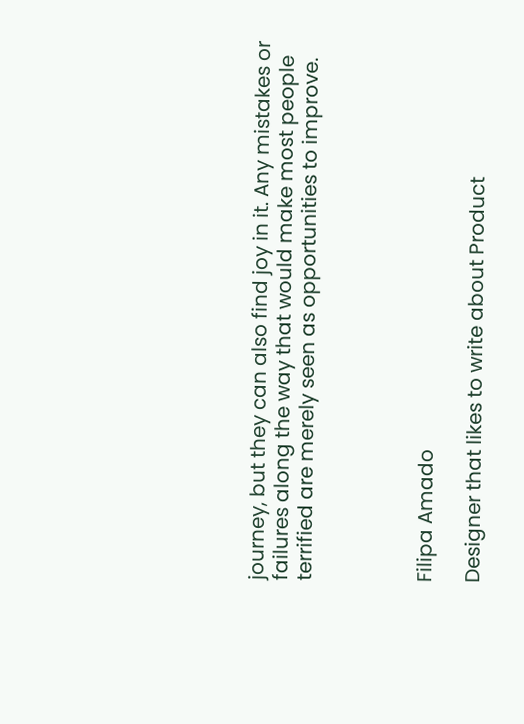journey, but they can also find joy in it. Any mistakes or failures along the way that would make most people terrified are merely seen as opportunities to improve.




Filipa Amado

Designer that likes to write about Product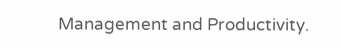Management and Productivity.